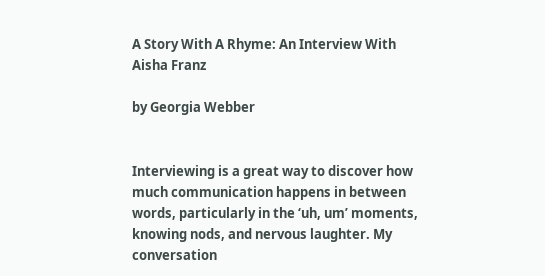A Story With A Rhyme: An Interview With Aisha Franz

by Georgia Webber


Interviewing is a great way to discover how much communication happens in between words, particularly in the ‘uh, um’ moments, knowing nods, and nervous laughter. My conversation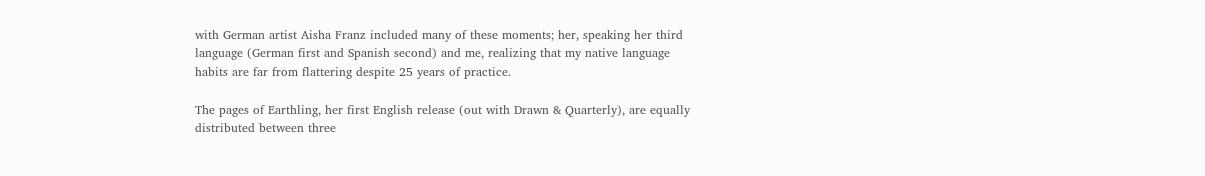with German artist Aisha Franz included many of these moments; her, speaking her third language (German first and Spanish second) and me, realizing that my native language habits are far from flattering despite 25 years of practice.

The pages of Earthling, her first English release (out with Drawn & Quarterly), are equally distributed between three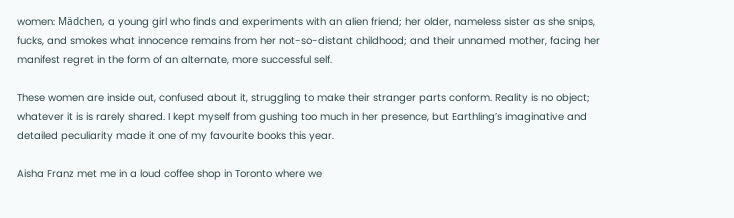women: Mädchen, a young girl who finds and experiments with an alien friend; her older, nameless sister as she snips, fucks, and smokes what innocence remains from her not-so-distant childhood; and their unnamed mother, facing her manifest regret in the form of an alternate, more successful self.

These women are inside out, confused about it, struggling to make their stranger parts conform. Reality is no object; whatever it is is rarely shared. I kept myself from gushing too much in her presence, but Earthling’s imaginative and detailed peculiarity made it one of my favourite books this year.

Aisha Franz met me in a loud coffee shop in Toronto where we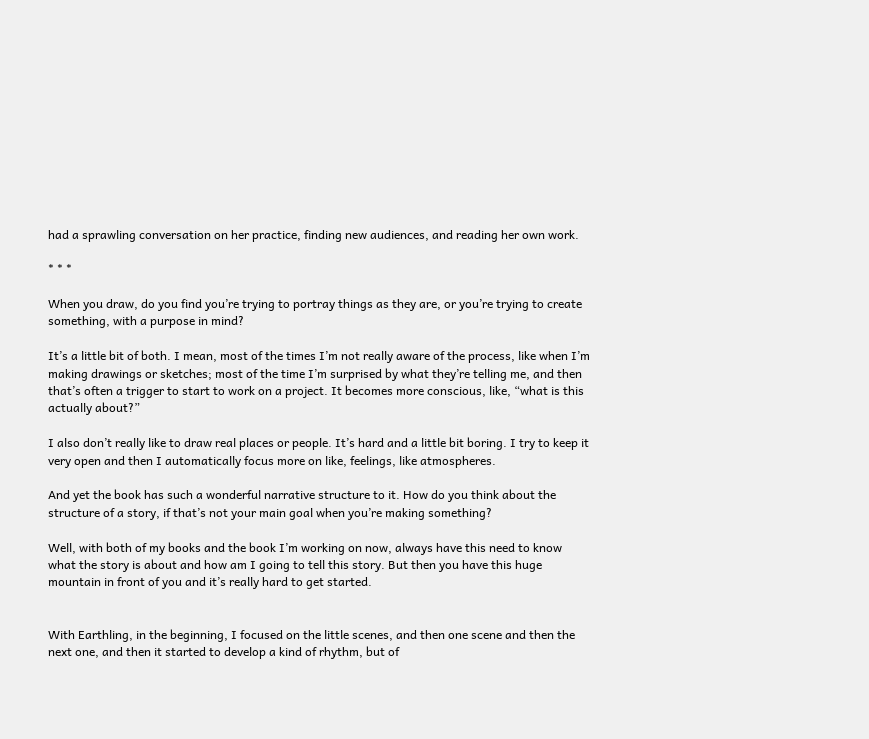had a sprawling conversation on her practice, finding new audiences, and reading her own work.

* * *

When you draw, do you find you’re trying to portray things as they are, or you’re trying to create something, with a purpose in mind?

It’s a little bit of both. I mean, most of the times I’m not really aware of the process, like when I’m making drawings or sketches; most of the time I’m surprised by what they’re telling me, and then that’s often a trigger to start to work on a project. It becomes more conscious, like, “what is this actually about?”

I also don’t really like to draw real places or people. It’s hard and a little bit boring. I try to keep it very open and then I automatically focus more on like, feelings, like atmospheres.

And yet the book has such a wonderful narrative structure to it. How do you think about the structure of a story, if that’s not your main goal when you’re making something?

Well, with both of my books and the book I’m working on now, always have this need to know what the story is about and how am I going to tell this story. But then you have this huge mountain in front of you and it’s really hard to get started.


With Earthling, in the beginning, I focused on the little scenes, and then one scene and then the next one, and then it started to develop a kind of rhythm, but of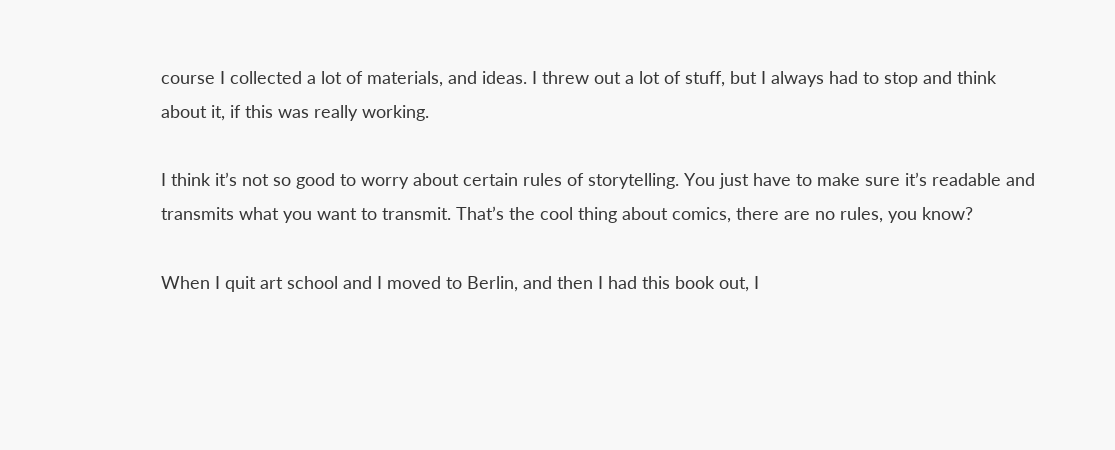course I collected a lot of materials, and ideas. I threw out a lot of stuff, but I always had to stop and think about it, if this was really working.

I think it’s not so good to worry about certain rules of storytelling. You just have to make sure it’s readable and transmits what you want to transmit. That’s the cool thing about comics, there are no rules, you know?

When I quit art school and I moved to Berlin, and then I had this book out, I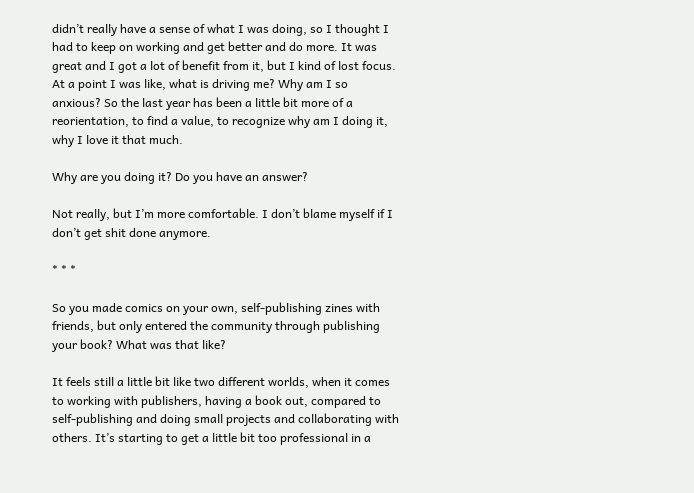didn’t really have a sense of what I was doing, so I thought I had to keep on working and get better and do more. It was great and I got a lot of benefit from it, but I kind of lost focus. At a point I was like, what is driving me? Why am I so anxious? So the last year has been a little bit more of a reorientation, to find a value, to recognize why am I doing it, why I love it that much.

Why are you doing it? Do you have an answer?

Not really, but I’m more comfortable. I don’t blame myself if I don’t get shit done anymore.

* * *

So you made comics on your own, self-publishing zines with friends, but only entered the community through publishing your book? What was that like?

It feels still a little bit like two different worlds, when it comes to working with publishers, having a book out, compared to self-publishing and doing small projects and collaborating with others. It’s starting to get a little bit too professional in a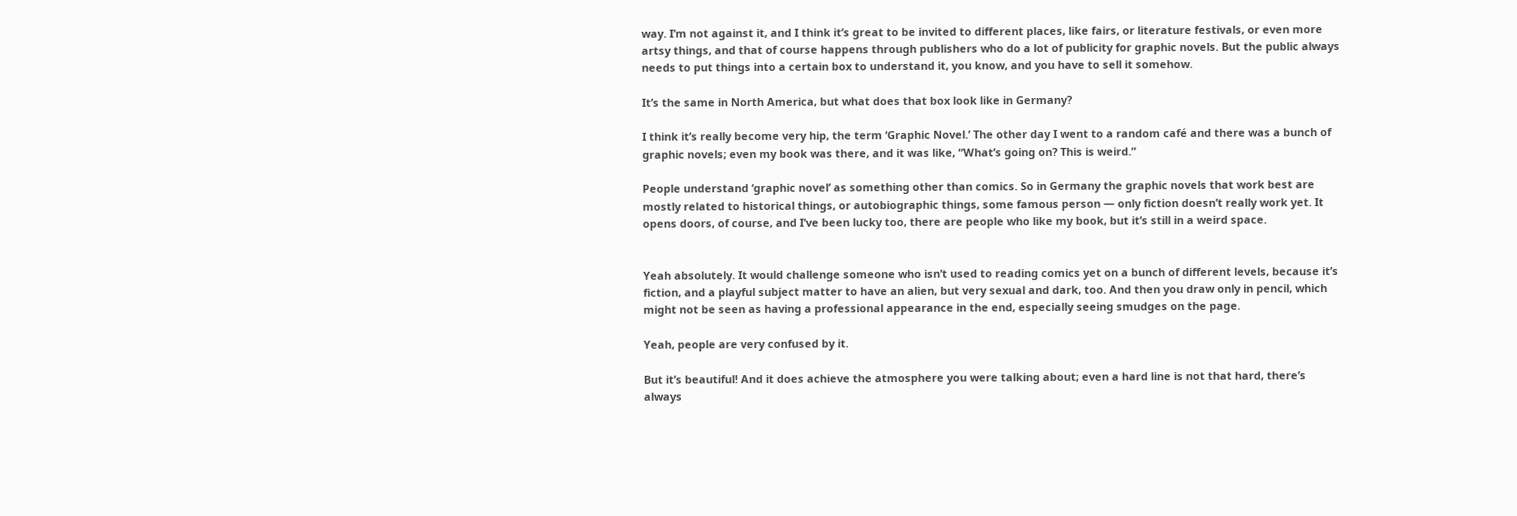way. I’m not against it, and I think it’s great to be invited to different places, like fairs, or literature festivals, or even more artsy things, and that of course happens through publishers who do a lot of publicity for graphic novels. But the public always needs to put things into a certain box to understand it, you know, and you have to sell it somehow.

It’s the same in North America, but what does that box look like in Germany?

I think it’s really become very hip, the term ‘Graphic Novel.’ The other day I went to a random café and there was a bunch of graphic novels; even my book was there, and it was like, “What’s going on? This is weird.”

People understand ‘graphic novel’ as something other than comics. So in Germany the graphic novels that work best are mostly related to historical things, or autobiographic things, some famous person — only fiction doesn’t really work yet. It opens doors, of course, and I’ve been lucky too, there are people who like my book, but it’s still in a weird space.


Yeah absolutely. It would challenge someone who isn’t used to reading comics yet on a bunch of different levels, because it’s fiction, and a playful subject matter to have an alien, but very sexual and dark, too. And then you draw only in pencil, which might not be seen as having a professional appearance in the end, especially seeing smudges on the page.

Yeah, people are very confused by it.

But it’s beautiful! And it does achieve the atmosphere you were talking about; even a hard line is not that hard, there’s always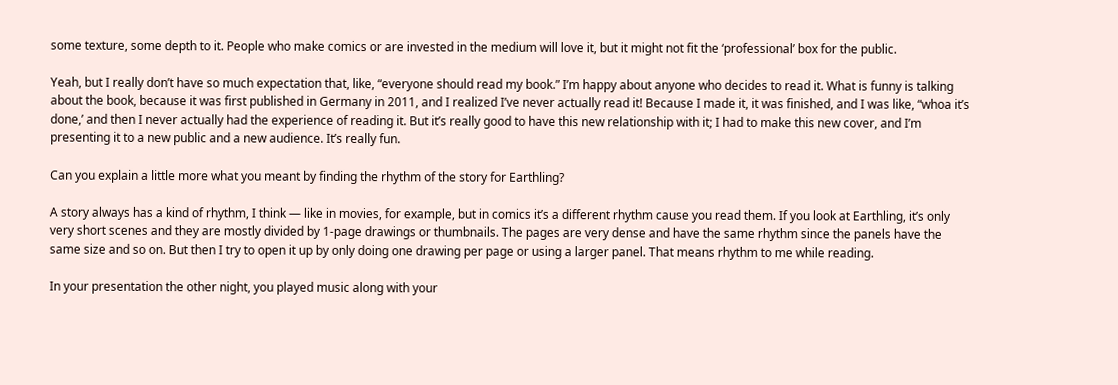some texture, some depth to it. People who make comics or are invested in the medium will love it, but it might not fit the ‘professional’ box for the public.

Yeah, but I really don’t have so much expectation that, like, “everyone should read my book.” I’m happy about anyone who decides to read it. What is funny is talking about the book, because it was first published in Germany in 2011, and I realized I’ve never actually read it! Because I made it, it was finished, and I was like, “whoa it’s done,’ and then I never actually had the experience of reading it. But it’s really good to have this new relationship with it; I had to make this new cover, and I’m presenting it to a new public and a new audience. It’s really fun.

Can you explain a little more what you meant by finding the rhythm of the story for Earthling?

A story always has a kind of rhythm, I think — like in movies, for example, but in comics it’s a different rhythm cause you read them. If you look at Earthling, it’s only very short scenes and they are mostly divided by 1-page drawings or thumbnails. The pages are very dense and have the same rhythm since the panels have the same size and so on. But then I try to open it up by only doing one drawing per page or using a larger panel. That means rhythm to me while reading.

In your presentation the other night, you played music along with your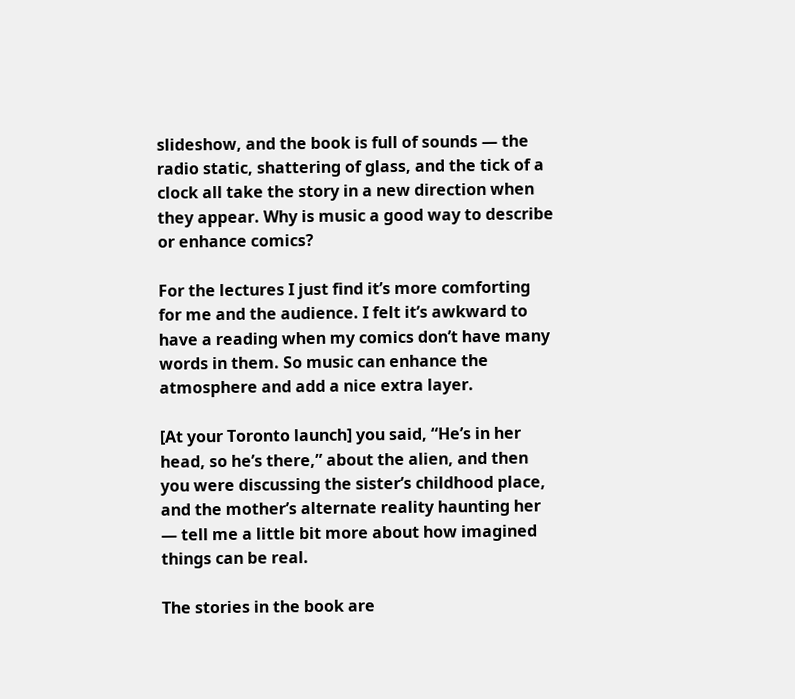slideshow, and the book is full of sounds — the radio static, shattering of glass, and the tick of a clock all take the story in a new direction when they appear. Why is music a good way to describe or enhance comics?

For the lectures I just find it’s more comforting for me and the audience. I felt it’s awkward to have a reading when my comics don’t have many words in them. So music can enhance the atmosphere and add a nice extra layer.

[At your Toronto launch] you said, “He’s in her head, so he’s there,” about the alien, and then you were discussing the sister’s childhood place, and the mother’s alternate reality haunting her — tell me a little bit more about how imagined things can be real.

The stories in the book are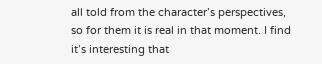all told from the character’s perspectives, so for them it is real in that moment. I find it’s interesting that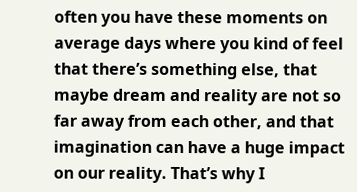often you have these moments on average days where you kind of feel that there’s something else, that maybe dream and reality are not so far away from each other, and that imagination can have a huge impact on our reality. That’s why I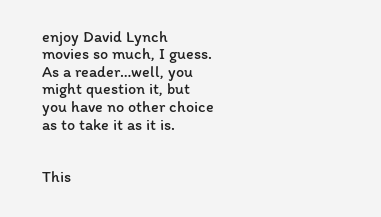enjoy David Lynch movies so much, I guess. As a reader…well, you might question it, but you have no other choice as to take it as it is.


This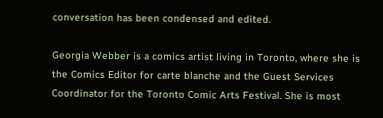conversation has been condensed and edited.

Georgia Webber is a comics artist living in Toronto, where she is the Comics Editor for carte blanche and the Guest Services Coordinator for the Toronto Comic Arts Festival. She is most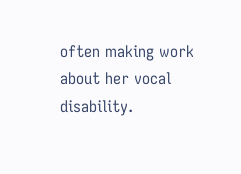often making work about her vocal disability.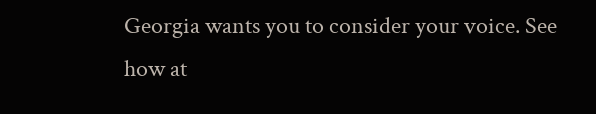Georgia wants you to consider your voice. See how at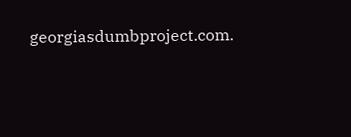georgiasdumbproject.com.